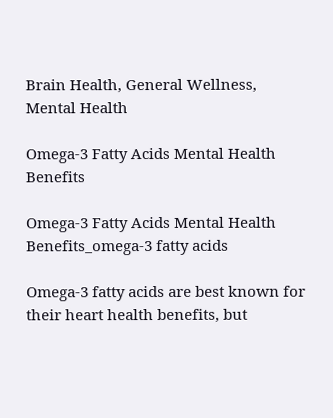Brain Health, General Wellness, Mental Health

Omega-3 Fatty Acids Mental Health Benefits

Omega-3 Fatty Acids Mental Health Benefits_omega-3 fatty acids

Omega-3 fatty acids are best known for their heart health benefits, but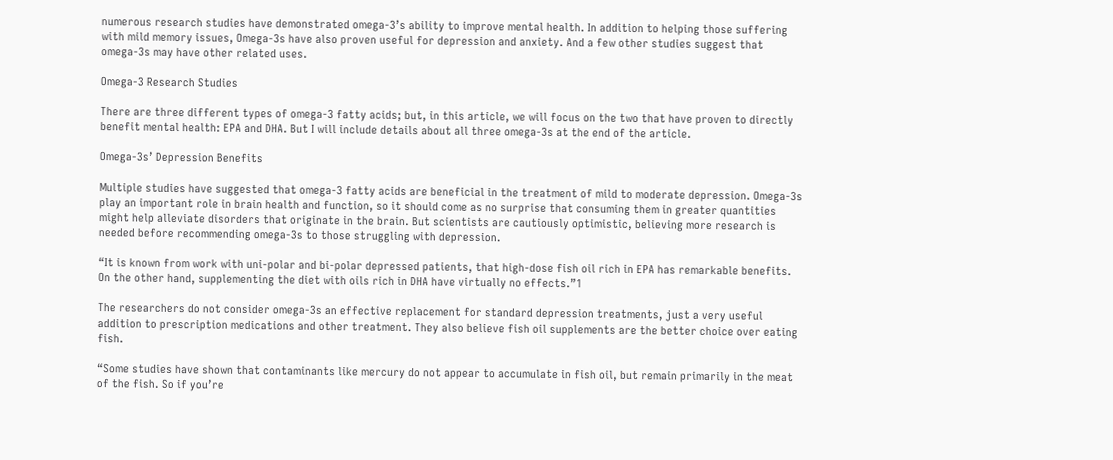numerous research studies have demonstrated omega-3’s ability to improve mental health. In addition to helping those suffering with mild memory issues, Omega-3s have also proven useful for depression and anxiety. And a few other studies suggest that omega-3s may have other related uses.

Omega-3 Research Studies

There are three different types of omega-3 fatty acids; but, in this article, we will focus on the two that have proven to directly benefit mental health: EPA and DHA. But I will include details about all three omega-3s at the end of the article.

Omega-3s’ Depression Benefits

Multiple studies have suggested that omega-3 fatty acids are beneficial in the treatment of mild to moderate depression. Omega-3s play an important role in brain health and function, so it should come as no surprise that consuming them in greater quantities might help alleviate disorders that originate in the brain. But scientists are cautiously optimistic, believing more research is needed before recommending omega-3s to those struggling with depression.

“It is known from work with uni-polar and bi-polar depressed patients, that high-dose fish oil rich in EPA has remarkable benefits. On the other hand, supplementing the diet with oils rich in DHA have virtually no effects.”1

The researchers do not consider omega-3s an effective replacement for standard depression treatments, just a very useful addition to prescription medications and other treatment. They also believe fish oil supplements are the better choice over eating fish.

“Some studies have shown that contaminants like mercury do not appear to accumulate in fish oil, but remain primarily in the meat of the fish. So if you’re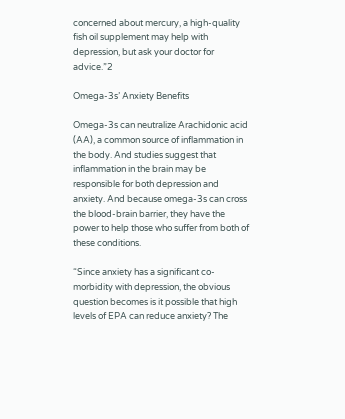concerned about mercury, a high-quality fish oil supplement may help with depression, but ask your doctor for advice.”2

Omega-3s’ Anxiety Benefits

Omega-3s can neutralize Arachidonic acid (AA), a common source of inflammation in the body. And studies suggest that inflammation in the brain may be responsible for both depression and anxiety. And because omega-3s can cross the blood-brain barrier, they have the power to help those who suffer from both of these conditions.

“Since anxiety has a significant co-morbidity with depression, the obvious question becomes is it possible that high levels of EPA can reduce anxiety? The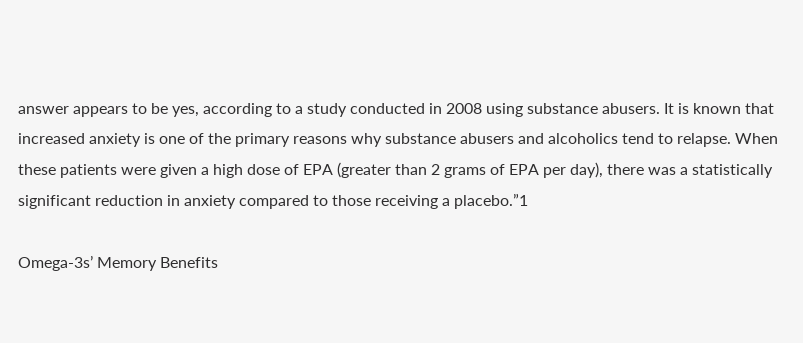answer appears to be yes, according to a study conducted in 2008 using substance abusers. It is known that increased anxiety is one of the primary reasons why substance abusers and alcoholics tend to relapse. When these patients were given a high dose of EPA (greater than 2 grams of EPA per day), there was a statistically significant reduction in anxiety compared to those receiving a placebo.”1

Omega-3s’ Memory Benefits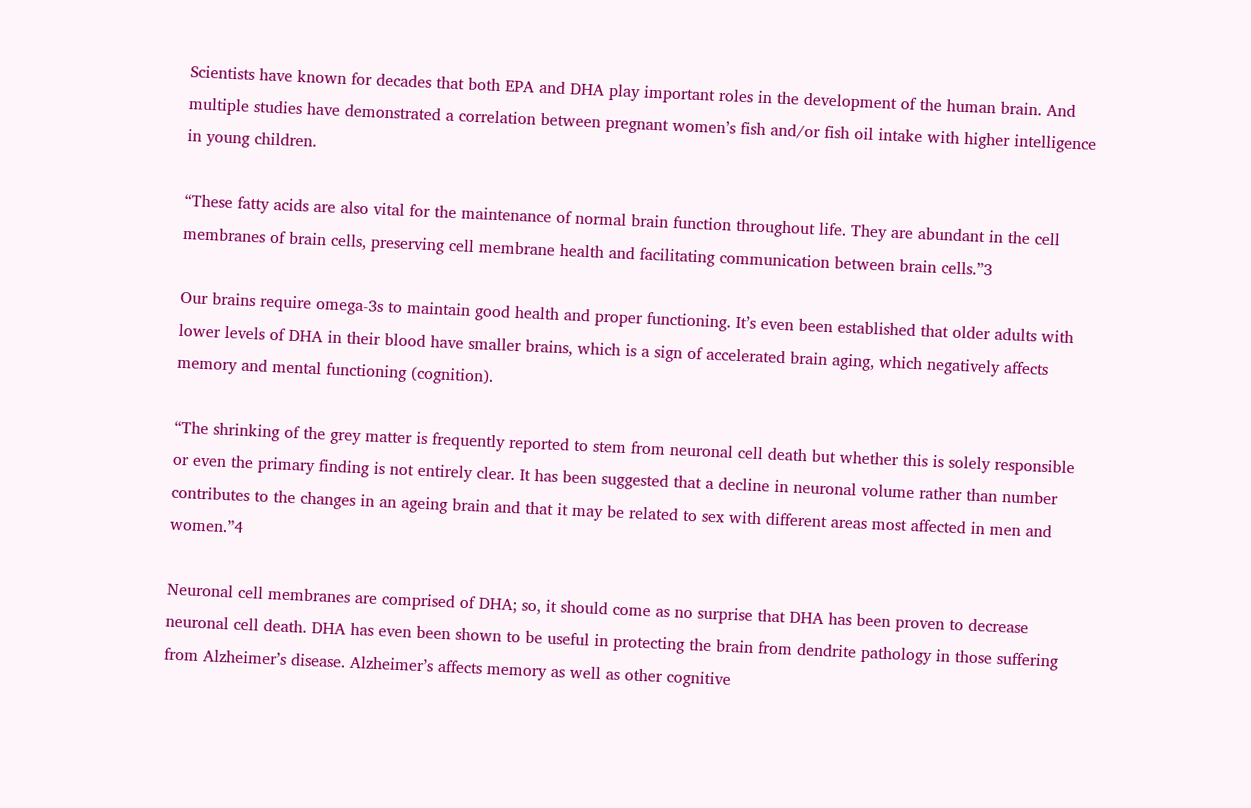Scientists have known for decades that both EPA and DHA play important roles in the development of the human brain. And multiple studies have demonstrated a correlation between pregnant women’s fish and/or fish oil intake with higher intelligence in young children.

“These fatty acids are also vital for the maintenance of normal brain function throughout life. They are abundant in the cell membranes of brain cells, preserving cell membrane health and facilitating communication between brain cells.”3

Our brains require omega-3s to maintain good health and proper functioning. It’s even been established that older adults with lower levels of DHA in their blood have smaller brains, which is a sign of accelerated brain aging, which negatively affects memory and mental functioning (cognition).

“The shrinking of the grey matter is frequently reported to stem from neuronal cell death but whether this is solely responsible or even the primary finding is not entirely clear. It has been suggested that a decline in neuronal volume rather than number contributes to the changes in an ageing brain and that it may be related to sex with different areas most affected in men and women.”4

Neuronal cell membranes are comprised of DHA; so, it should come as no surprise that DHA has been proven to decrease neuronal cell death. DHA has even been shown to be useful in protecting the brain from dendrite pathology in those suffering from Alzheimer’s disease. Alzheimer’s affects memory as well as other cognitive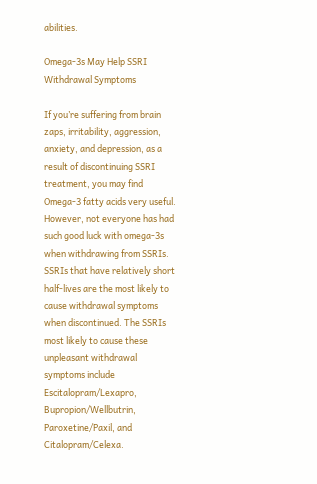abilities.

Omega-3s May Help SSRI Withdrawal Symptoms

If you’re suffering from brain zaps, irritability, aggression, anxiety, and depression, as a result of discontinuing SSRI treatment, you may find Omega-3 fatty acids very useful. However, not everyone has had such good luck with omega-3s when withdrawing from SSRIs. SSRIs that have relatively short half-lives are the most likely to cause withdrawal symptoms when discontinued. The SSRIs most likely to cause these unpleasant withdrawal symptoms include Escitalopram/Lexapro, Bupropion/Wellbutrin, Paroxetine/Paxil, and Citalopram/Celexa.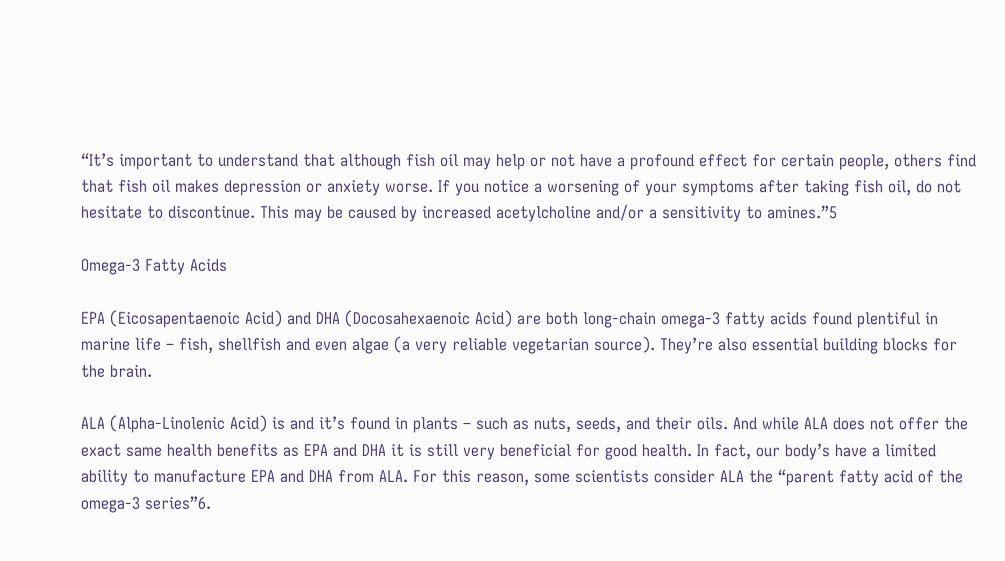“It’s important to understand that although fish oil may help or not have a profound effect for certain people, others find that fish oil makes depression or anxiety worse. If you notice a worsening of your symptoms after taking fish oil, do not hesitate to discontinue. This may be caused by increased acetylcholine and/or a sensitivity to amines.”5

Omega-3 Fatty Acids

EPA (Eicosapentaenoic Acid) and DHA (Docosahexaenoic Acid) are both long-chain omega-3 fatty acids found plentiful in marine life – fish, shellfish and even algae (a very reliable vegetarian source). They’re also essential building blocks for the brain.

ALA (Alpha-Linolenic Acid) is and it’s found in plants – such as nuts, seeds, and their oils. And while ALA does not offer the exact same health benefits as EPA and DHA it is still very beneficial for good health. In fact, our body’s have a limited ability to manufacture EPA and DHA from ALA. For this reason, some scientists consider ALA the “parent fatty acid of the omega-3 series”6.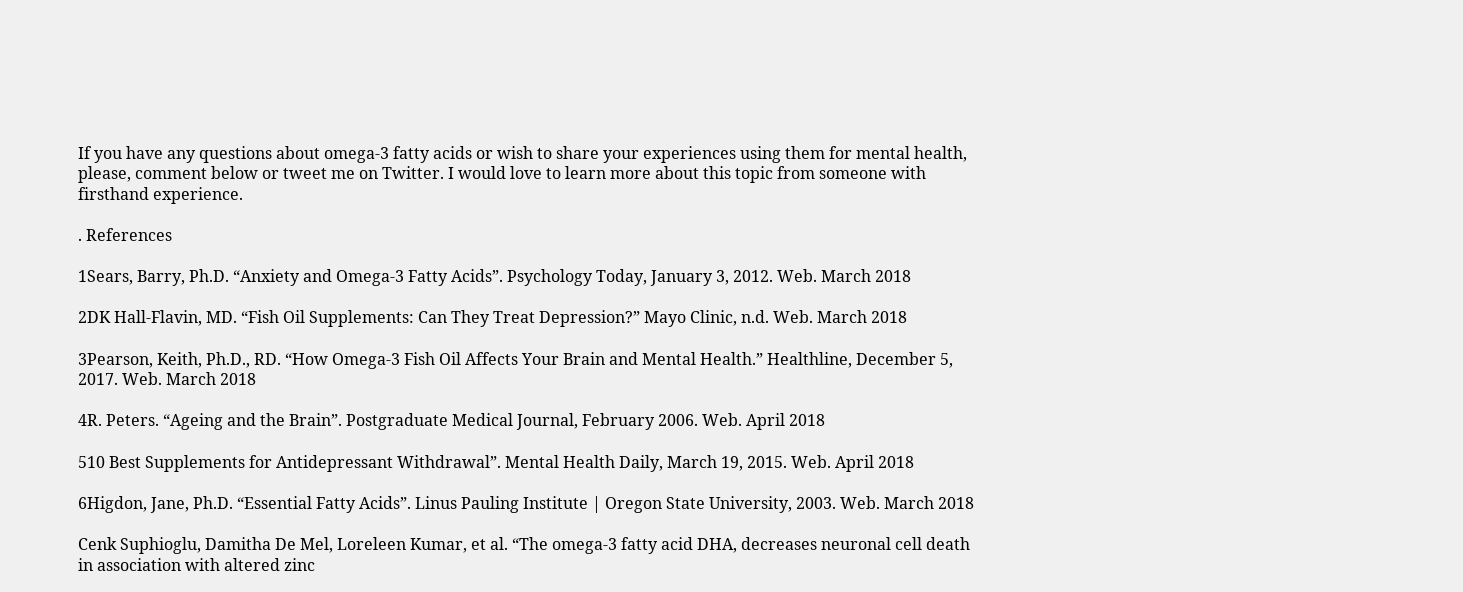If you have any questions about omega-3 fatty acids or wish to share your experiences using them for mental health, please, comment below or tweet me on Twitter. I would love to learn more about this topic from someone with firsthand experience.

. References

1Sears, Barry, Ph.D. “Anxiety and Omega-3 Fatty Acids”. Psychology Today, January 3, 2012. Web. March 2018

2DK Hall-Flavin, MD. “Fish Oil Supplements: Can They Treat Depression?” Mayo Clinic, n.d. Web. March 2018

3Pearson, Keith, Ph.D., RD. “How Omega-3 Fish Oil Affects Your Brain and Mental Health.” Healthline, December 5, 2017. Web. March 2018

4R. Peters. “Ageing and the Brain”. Postgraduate Medical Journal, February 2006. Web. April 2018

510 Best Supplements for Antidepressant Withdrawal”. Mental Health Daily, March 19, 2015. Web. April 2018

6Higdon, Jane, Ph.D. “Essential Fatty Acids”. Linus Pauling Institute | Oregon State University, 2003. Web. March 2018

Cenk Suphioglu, Damitha De Mel, Loreleen Kumar, et al. “The omega-3 fatty acid DHA, decreases neuronal cell death in association with altered zinc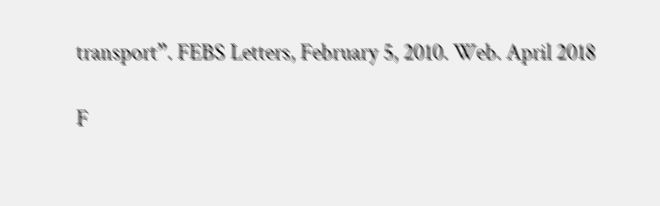transport”. FEBS Letters, February 5, 2010. Web. April 2018

F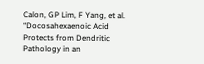Calon, GP Lim, F Yang, et al. “Docosahexaenoic Acid Protects from Dendritic Pathology in an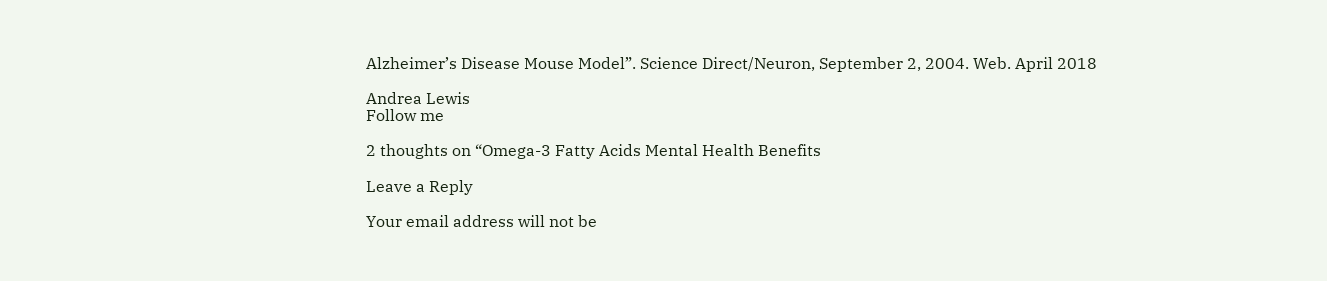Alzheimer’s Disease Mouse Model”. Science Direct/Neuron, September 2, 2004. Web. April 2018

Andrea Lewis
Follow me

2 thoughts on “Omega-3 Fatty Acids Mental Health Benefits

Leave a Reply

Your email address will not be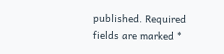published. Required fields are marked *